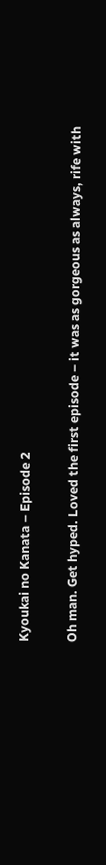Kyoukai no Kanata – Episode 2

Oh man. Get hyped. Loved the first episode – it was as gorgeous as always, rife with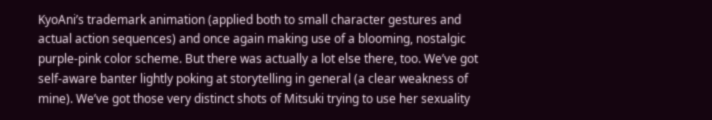KyoAni’s trademark animation (applied both to small character gestures and actual action sequences) and once again making use of a blooming, nostalgic purple-pink color scheme. But there was actually a lot else there, too. We’ve got self-aware banter lightly poking at storytelling in general (a clear weakness of mine). We’ve got those very distinct shots of Mitsuki trying to use her sexuality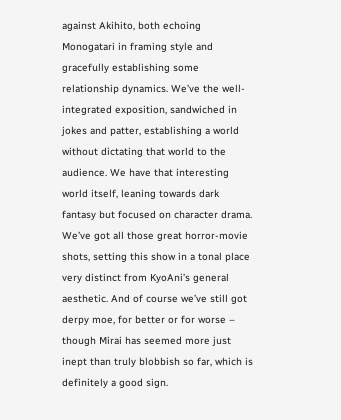against Akihito, both echoing Monogatari in framing style and gracefully establishing some relationship dynamics. We’ve the well-integrated exposition, sandwiched in jokes and patter, establishing a world without dictating that world to the audience. We have that interesting world itself, leaning towards dark fantasy but focused on character drama. We’ve got all those great horror-movie shots, setting this show in a tonal place very distinct from KyoAni’s general aesthetic. And of course we’ve still got derpy moe, for better or for worse – though Mirai has seemed more just inept than truly blobbish so far, which is definitely a good sign.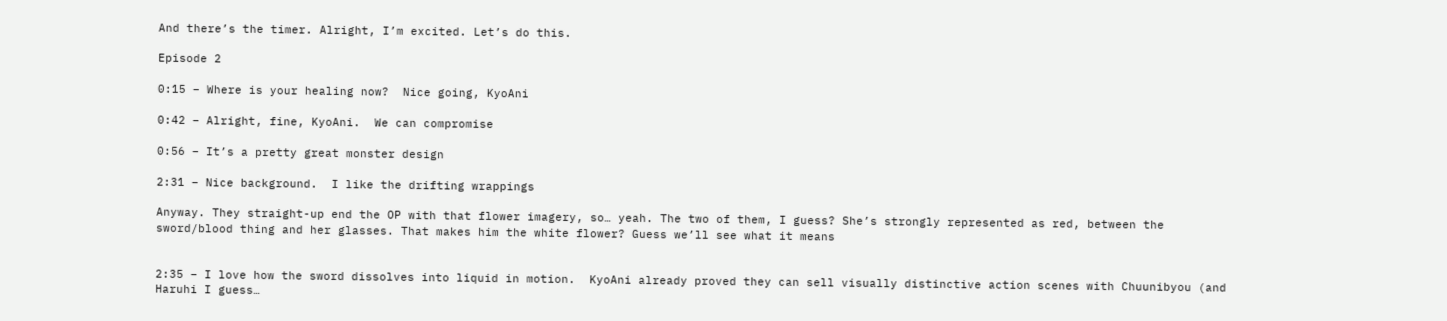And there’s the timer. Alright, I’m excited. Let’s do this.

Episode 2

0:15 – Where is your healing now?  Nice going, KyoAni

0:42 – Alright, fine, KyoAni.  We can compromise

0:56 – It’s a pretty great monster design

2:31 – Nice background.  I like the drifting wrappings

Anyway. They straight-up end the OP with that flower imagery, so… yeah. The two of them, I guess? She’s strongly represented as red, between the sword/blood thing and her glasses. That makes him the white flower? Guess we’ll see what it means


2:35 – I love how the sword dissolves into liquid in motion.  KyoAni already proved they can sell visually distinctive action scenes with Chuunibyou (and Haruhi I guess…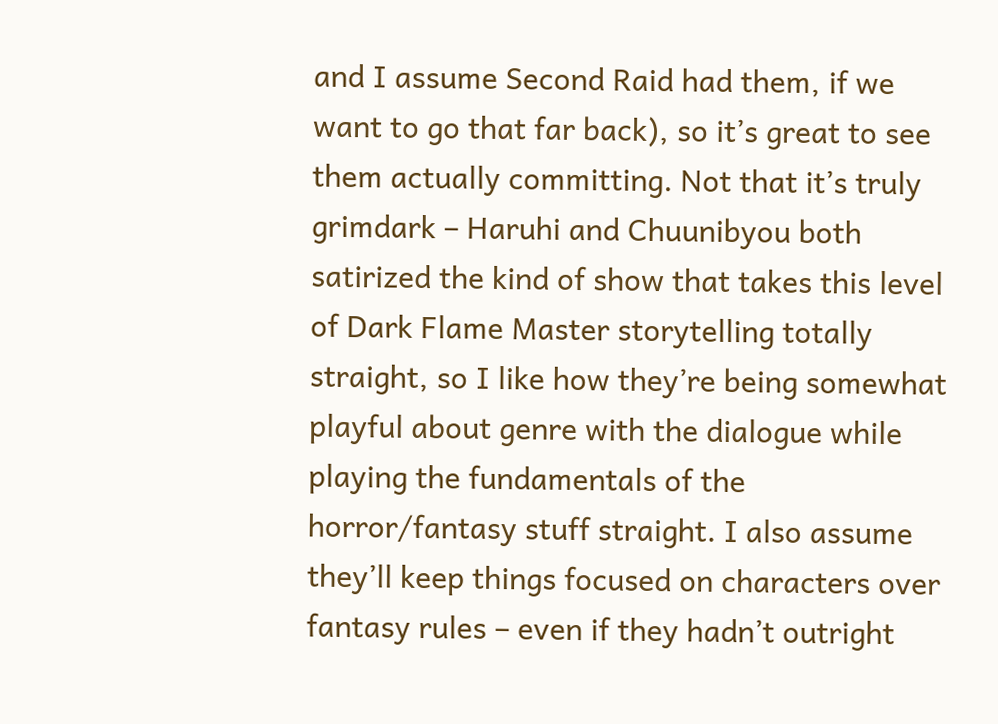and I assume Second Raid had them, if we want to go that far back), so it’s great to see them actually committing. Not that it’s truly grimdark – Haruhi and Chuunibyou both satirized the kind of show that takes this level of Dark Flame Master storytelling totally straight, so I like how they’re being somewhat playful about genre with the dialogue while playing the fundamentals of the horror/fantasy stuff straight. I also assume they’ll keep things focused on characters over fantasy rules – even if they hadn’t outright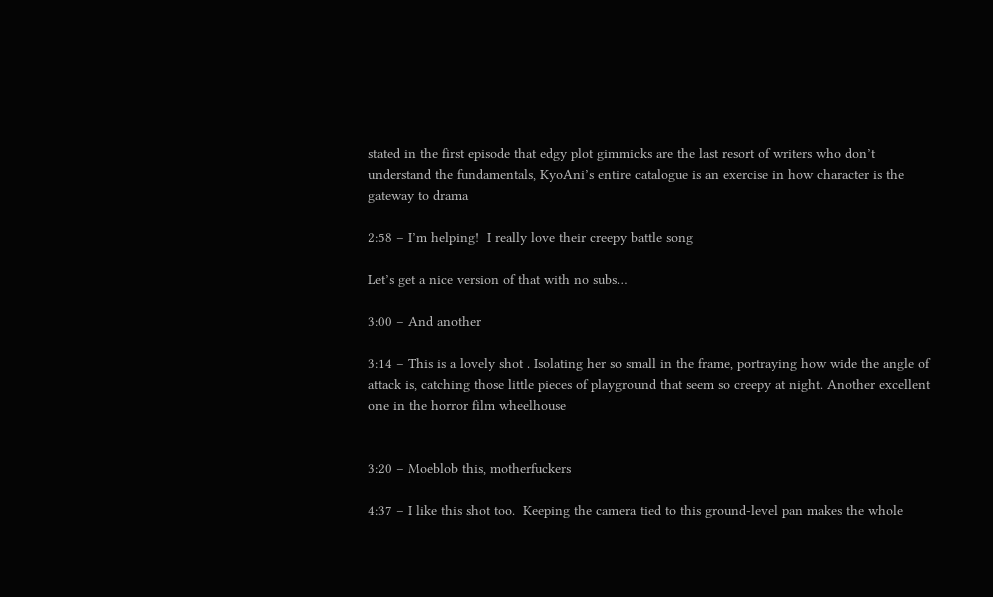stated in the first episode that edgy plot gimmicks are the last resort of writers who don’t understand the fundamentals, KyoAni’s entire catalogue is an exercise in how character is the gateway to drama

2:58 – I’m helping!  I really love their creepy battle song

Let’s get a nice version of that with no subs…

3:00 – And another

3:14 – This is a lovely shot . Isolating her so small in the frame, portraying how wide the angle of attack is, catching those little pieces of playground that seem so creepy at night. Another excellent one in the horror film wheelhouse


3:20 – Moeblob this, motherfuckers

4:37 – I like this shot too.  Keeping the camera tied to this ground-level pan makes the whole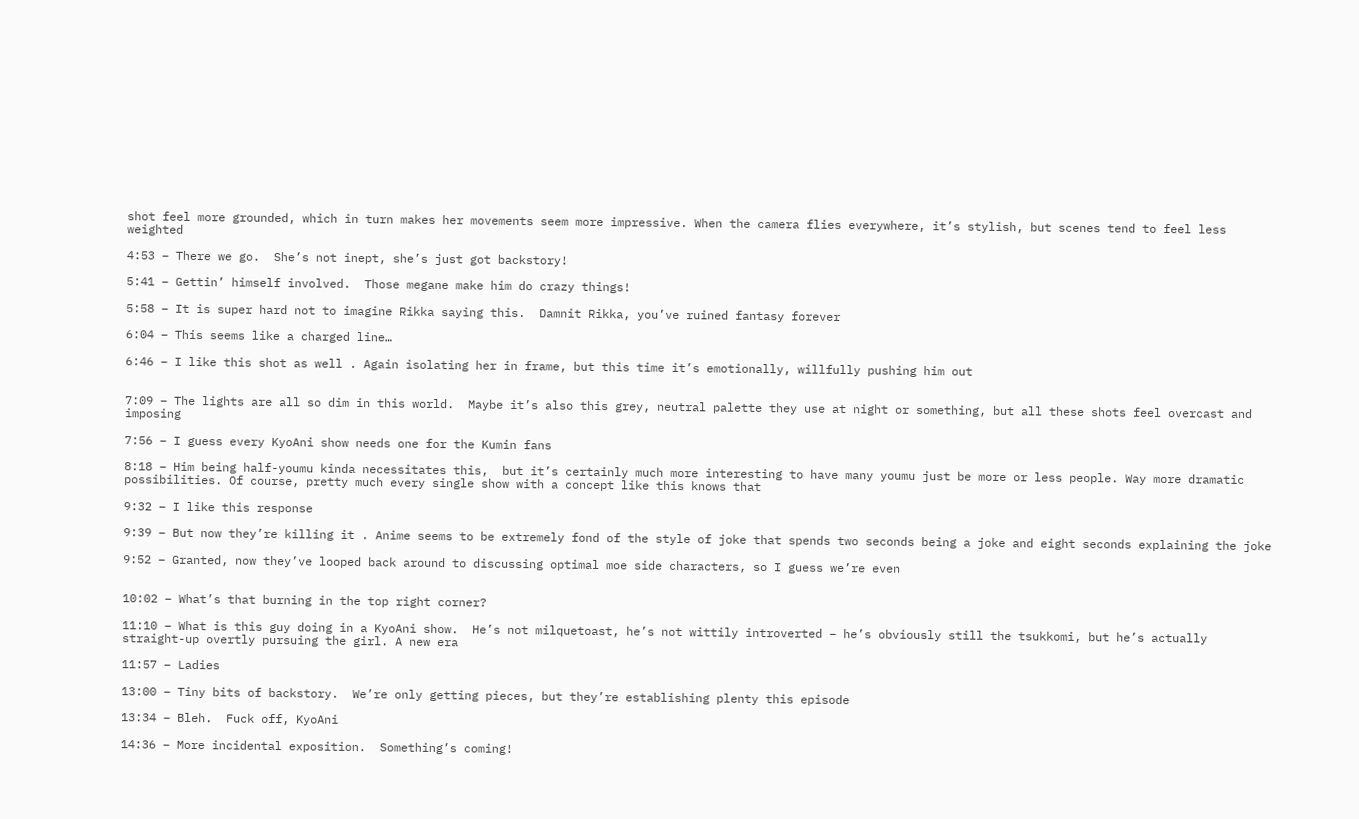shot feel more grounded, which in turn makes her movements seem more impressive. When the camera flies everywhere, it’s stylish, but scenes tend to feel less weighted

4:53 – There we go.  She’s not inept, she’s just got backstory!

5:41 – Gettin’ himself involved.  Those megane make him do crazy things!

5:58 – It is super hard not to imagine Rikka saying this.  Damnit Rikka, you’ve ruined fantasy forever

6:04 – This seems like a charged line…

6:46 – I like this shot as well . Again isolating her in frame, but this time it’s emotionally, willfully pushing him out


7:09 – The lights are all so dim in this world.  Maybe it’s also this grey, neutral palette they use at night or something, but all these shots feel overcast and imposing

7:56 – I guess every KyoAni show needs one for the Kumin fans

8:18 – Him being half-youmu kinda necessitates this,  but it’s certainly much more interesting to have many youmu just be more or less people. Way more dramatic possibilities. Of course, pretty much every single show with a concept like this knows that

9:32 – I like this response

9:39 – But now they’re killing it . Anime seems to be extremely fond of the style of joke that spends two seconds being a joke and eight seconds explaining the joke

9:52 – Granted, now they’ve looped back around to discussing optimal moe side characters, so I guess we’re even


10:02 – What’s that burning in the top right corner?

11:10 – What is this guy doing in a KyoAni show.  He’s not milquetoast, he’s not wittily introverted – he’s obviously still the tsukkomi, but he’s actually straight-up overtly pursuing the girl. A new era

11:57 – Ladies

13:00 – Tiny bits of backstory.  We’re only getting pieces, but they’re establishing plenty this episode

13:34 – Bleh.  Fuck off, KyoAni

14:36 – More incidental exposition.  Something’s coming!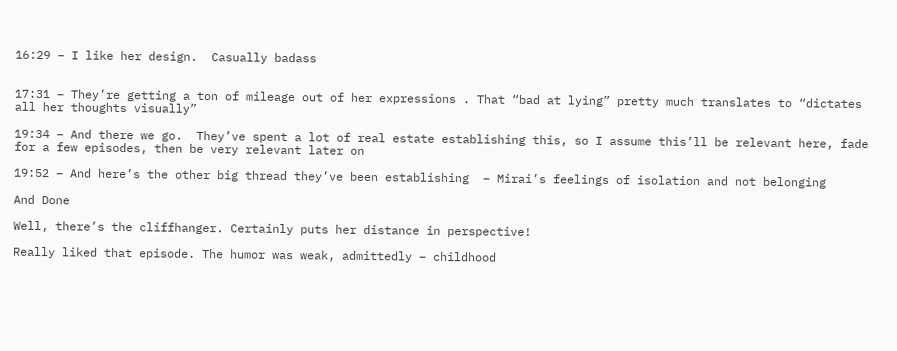16:29 – I like her design.  Casually badass


17:31 – They’re getting a ton of mileage out of her expressions . That “bad at lying” pretty much translates to “dictates all her thoughts visually”

19:34 – And there we go.  They’ve spent a lot of real estate establishing this, so I assume this’ll be relevant here, fade for a few episodes, then be very relevant later on

19:52 – And here’s the other big thread they’ve been establishing  – Mirai’s feelings of isolation and not belonging

And Done

Well, there’s the cliffhanger. Certainly puts her distance in perspective!

Really liked that episode. The humor was weak, admittedly – childhood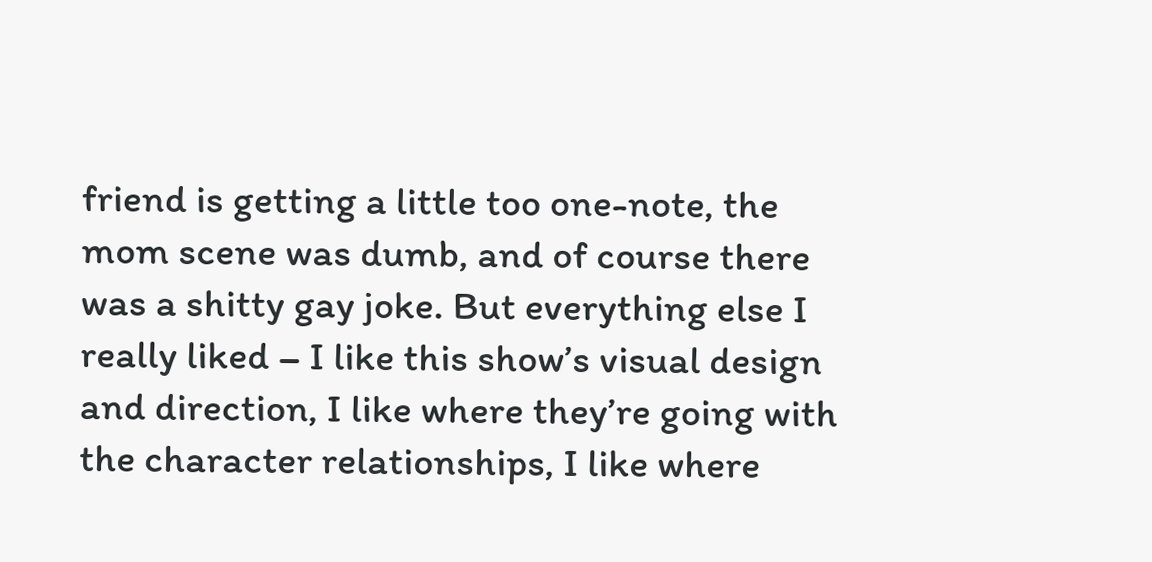friend is getting a little too one-note, the mom scene was dumb, and of course there was a shitty gay joke. But everything else I really liked – I like this show’s visual design and direction, I like where they’re going with the character relationships, I like where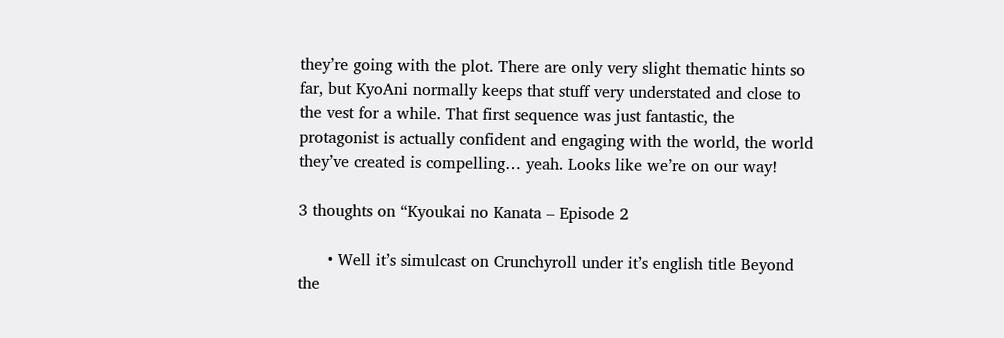they’re going with the plot. There are only very slight thematic hints so far, but KyoAni normally keeps that stuff very understated and close to the vest for a while. That first sequence was just fantastic, the protagonist is actually confident and engaging with the world, the world they’ve created is compelling… yeah. Looks like we’re on our way!

3 thoughts on “Kyoukai no Kanata – Episode 2

      • Well it’s simulcast on Crunchyroll under it’s english title Beyond the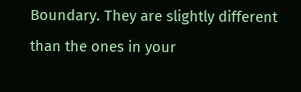Boundary. They are slightly different than the ones in your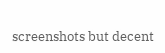screenshots but decent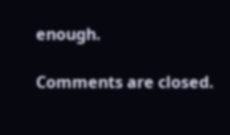enough.

Comments are closed.